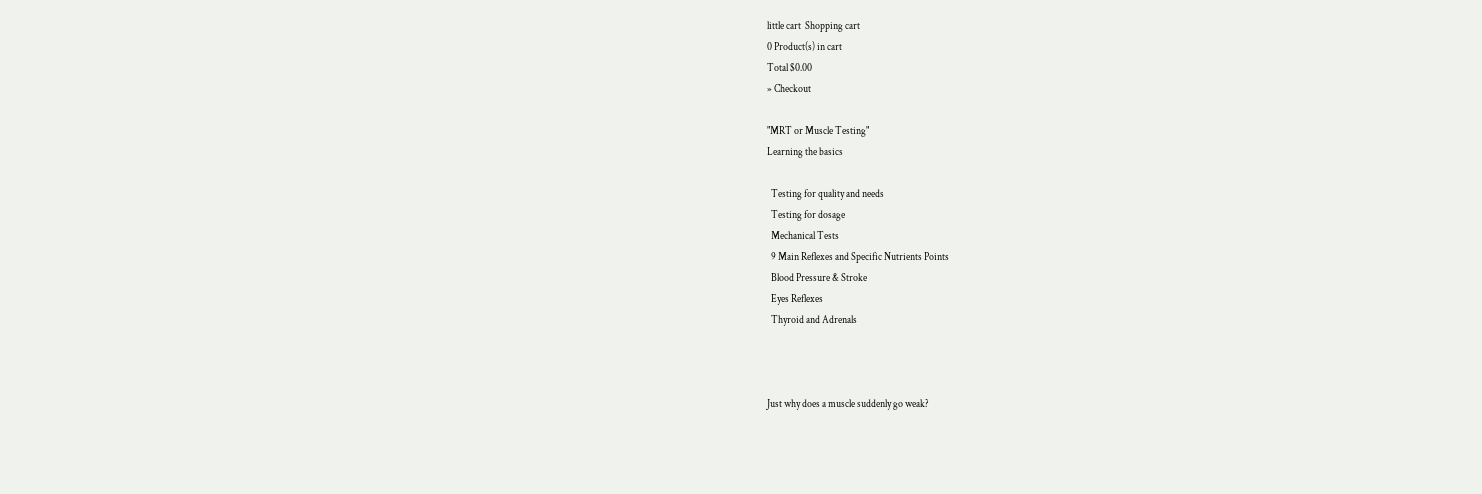little cart  Shopping cart
0 Product(s) in cart
Total $0.00
» Checkout

"MRT or Muscle Testing"
Learning the basics

  Testing for quality and needs
  Testing for dosage
  Mechanical Tests
  9 Main Reflexes and Specific Nutrients Points
  Blood Pressure & Stroke
  Eyes Reflexes
  Thyroid and Adrenals



Just why does a muscle suddenly go weak?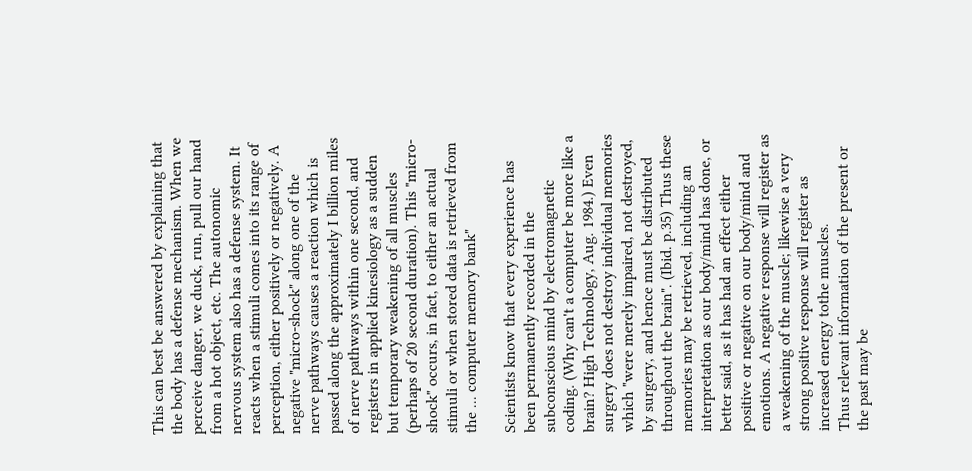This can best be answered by explaining that the body has a defense mechanism. When we perceive danger, we duck, run, pull our hand from a hot object, etc. The autonomic nervous system also has a defense system. It reacts when a stimuli comes into its range of perception, either positively or negatively. A negative "micro-shock" along one of the nerve pathways causes a reaction which is passed along the approximately I billion miles of nerve pathways within one second, and registers in applied kinesiology as a sudden but temporary weakening of all muscles (perhaps of 20 second duration). This "micro-shock" occurs, in fact, to either an actual stimuli or when stored data is retrieved from the ... computer memory bank"

Scientists know that every experience has been permanently recorded in the subconscious mind by electromagnetic coding. (Why can't a computer be more like a brain? High Technology, Aug. 1984.) Even surgery does not destroy individual memories which "were merely impaired, not destroyed, by surgery, and hence must be distributed throughout the brain". (Ibid. p.35) Thus these memories may be retrieved, including an interpretation as our body/mind has done, or better said, as it has had an effect either positive or negative on our body/mind and emotions. A negative response will register as a weakening of the muscle; likewise a very strong positive response will register as increased energy tothe muscles.
Thus relevant information of the present or the past may be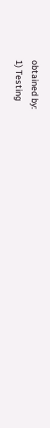obtained by:
1) Testing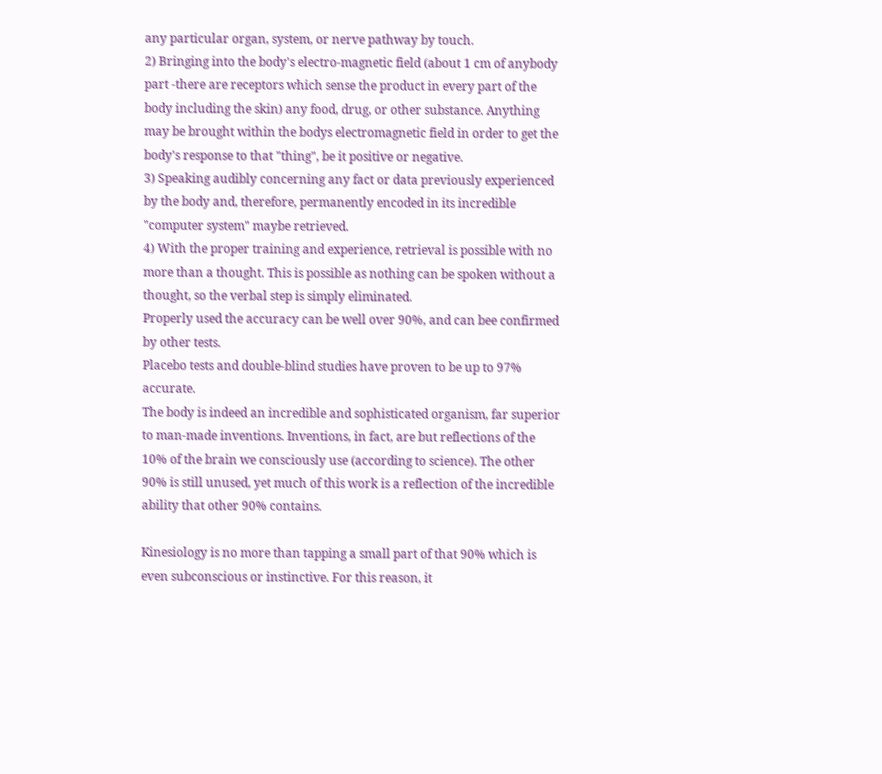any particular organ, system, or nerve pathway by touch.
2) Bringing into the body's electro-magnetic field (about 1 cm of anybody part -there are receptors which sense the product in every part of the body including the skin) any food, drug, or other substance. Anything may be brought within the bodys electromagnetic field in order to get the body's response to that "thing", be it positive or negative.
3) Speaking audibly concerning any fact or data previously experienced by the body and, therefore, permanently encoded in its incredible "computer system" maybe retrieved.
4) With the proper training and experience, retrieval is possible with no more than a thought. This is possible as nothing can be spoken without a thought, so the verbal step is simply eliminated.
Properly used the accuracy can be well over 90%, and can bee confirmed by other tests.
Placebo tests and double-blind studies have proven to be up to 97% accurate.
The body is indeed an incredible and sophisticated organism, far superior to man-made inventions. Inventions, in fact, are but reflections of the 10% of the brain we consciously use (according to science). The other 90% is still unused, yet much of this work is a reflection of the incredible ability that other 90% contains.

Kinesiology is no more than tapping a small part of that 90% which is even subconscious or instinctive. For this reason, it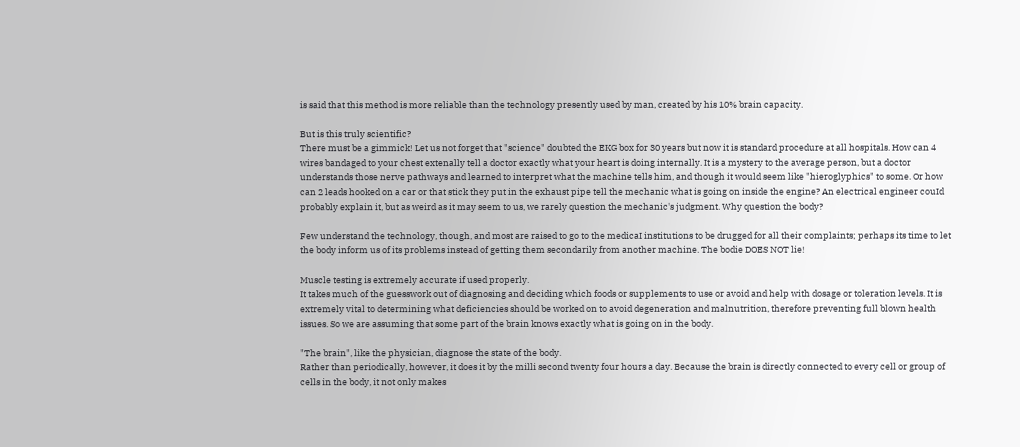is said that this method is more reliable than the technology presently used by man, created by his 10% brain capacity.

But is this truly scientific?
There must be a gimmick! Let us not forget that "science" doubted the EKG box for 30 years but now it is standard procedure at all hospitals. How can 4 wires bandaged to your chest extenally tell a doctor exactly what your heart is doing internally. It is a mystery to the average person, but a doctor understands those nerve pathways and learned to interpret what the machine tells him, and though it would seem like "hieroglyphics" to some. Or how can 2 leads hooked on a car or that stick they put in the exhaust pipe tell the mechanic what is going on inside the engine? An electrical engineer couId probably explain it, but as weird as it may seem to us, we rarely question the mechanic's judgment. Why question the body?

Few understand the technology, though, and most are raised to go to the medicaI institutions to be drugged for all their complaints; perhaps its time to let the body inform us of its problems instead of getting them secondarily from another machine. The bodie DOES NOT lie!

Muscle testing is extremely accurate if used properly.
It takes much of the guesswork out of diagnosing and deciding which foods or supplements to use or avoid and help with dosage or toleration levels. It is extremely vital to determining what deficiencies should be worked on to avoid degeneration and malnutrition, therefore preventing full blown health issues. So we are assuming that some part of the brain knows exactly what is going on in the body.

"The brain", like the physician, diagnose the state of the body.
Rather than periodically, however, it does it by the milli second twenty four hours a day. Because the brain is directly connected to every cell or group of cells in the body, it not only makes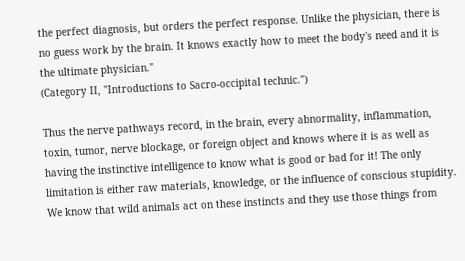the perfect diagnosis, but orders the perfect response. Unlike the physician, there is no guess work by the brain. It knows exactly how to meet the body's need and it is the ultimate physician."
(Category II, "Introductions to Sacro-occipital technic.")

Thus the nerve pathways record, in the brain, every abnormality, inflammation, toxin, tumor, nerve blockage, or foreign object and knows where it is as well as having the instinctive intelligence to know what is good or bad for it! The only limitation is either raw materials, knowledge, or the influence of conscious stupidity.
We know that wild animals act on these instincts and they use those things from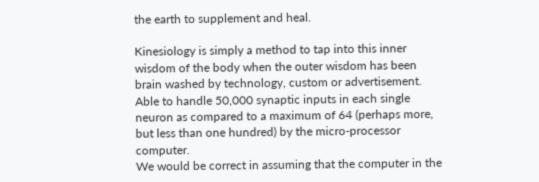the earth to supplement and heal.

Kinesiology is simply a method to tap into this inner wisdom of the body when the outer wisdom has been brain washed by technology, custom or advertisement.
Able to handle 50,000 synaptic inputs in each single neuron as compared to a maximum of 64 (perhaps more, but less than one hundred) by the micro-processor computer.
We would be correct in assuming that the computer in the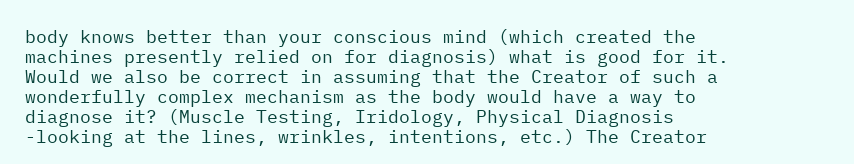body knows better than your conscious mind (which created the machines presently relied on for diagnosis) what is good for it.
Would we also be correct in assuming that the Creator of such a wonderfully complex mechanism as the body would have a way to diagnose it? (Muscle Testing, Iridology, Physical Diagnosis -looking at the lines, wrinkles, intentions, etc.) The Creator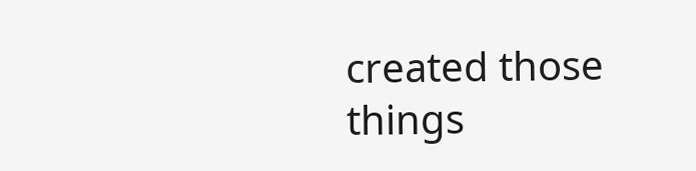created those things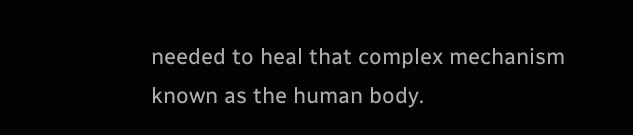needed to heal that complex mechanism known as the human body.